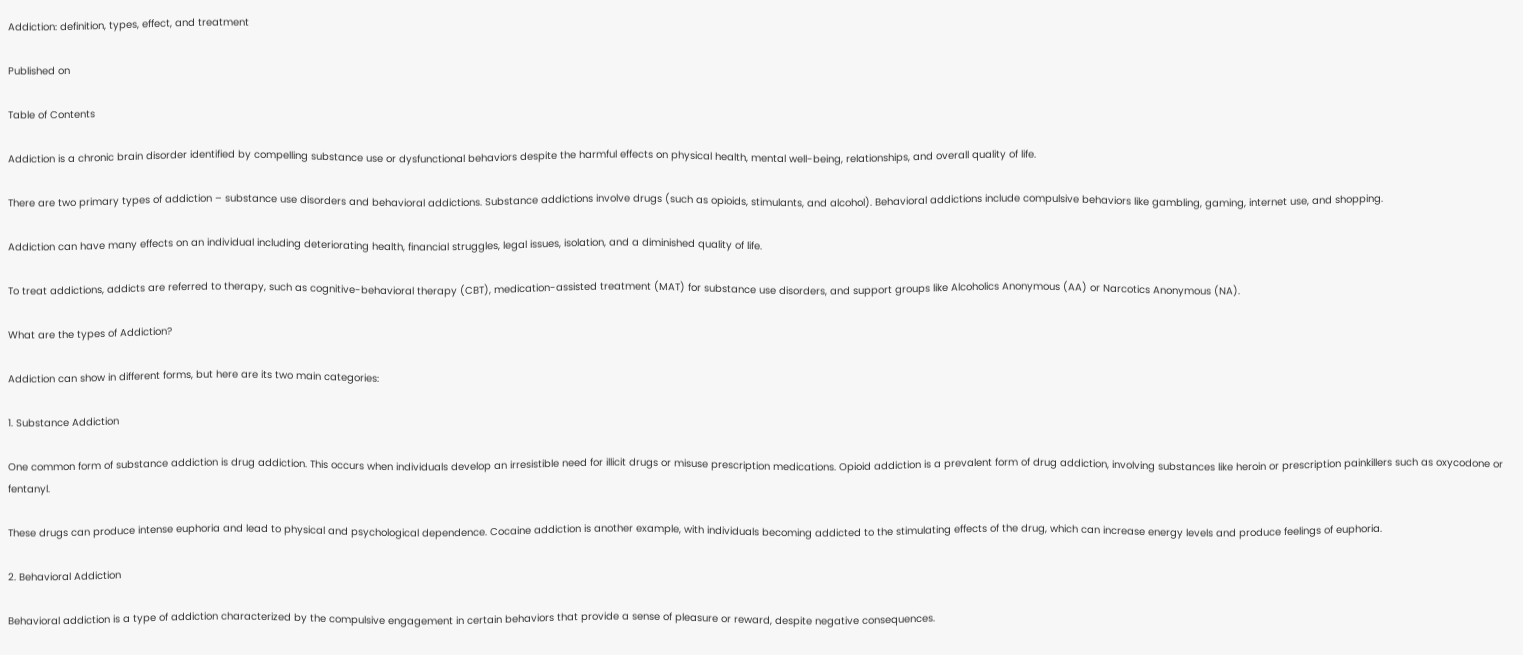Addiction: definition, types, effect, and treatment

Published on

Table of Contents

Addiction is a chronic brain disorder identified by compelling substance use or dysfunctional behaviors despite the harmful effects on physical health, mental well-being, relationships, and overall quality of life.

There are two primary types of addiction – substance use disorders and behavioral addictions. Substance addictions involve drugs (such as opioids, stimulants, and alcohol). Behavioral addictions include compulsive behaviors like gambling, gaming, internet use, and shopping.

Addiction can have many effects on an individual including deteriorating health, financial struggles, legal issues, isolation, and a diminished quality of life.

To treat addictions, addicts are referred to therapy, such as cognitive-behavioral therapy (CBT), medication-assisted treatment (MAT) for substance use disorders, and support groups like Alcoholics Anonymous (AA) or Narcotics Anonymous (NA).

What are the types of Addiction?

Addiction can show in different forms, but here are its two main categories:

1. Substance Addiction

One common form of substance addiction is drug addiction. This occurs when individuals develop an irresistible need for illicit drugs or misuse prescription medications. Opioid addiction is a prevalent form of drug addiction, involving substances like heroin or prescription painkillers such as oxycodone or fentanyl.

These drugs can produce intense euphoria and lead to physical and psychological dependence. Cocaine addiction is another example, with individuals becoming addicted to the stimulating effects of the drug, which can increase energy levels and produce feelings of euphoria.

2. Behavioral Addiction

Behavioral addiction is a type of addiction characterized by the compulsive engagement in certain behaviors that provide a sense of pleasure or reward, despite negative consequences.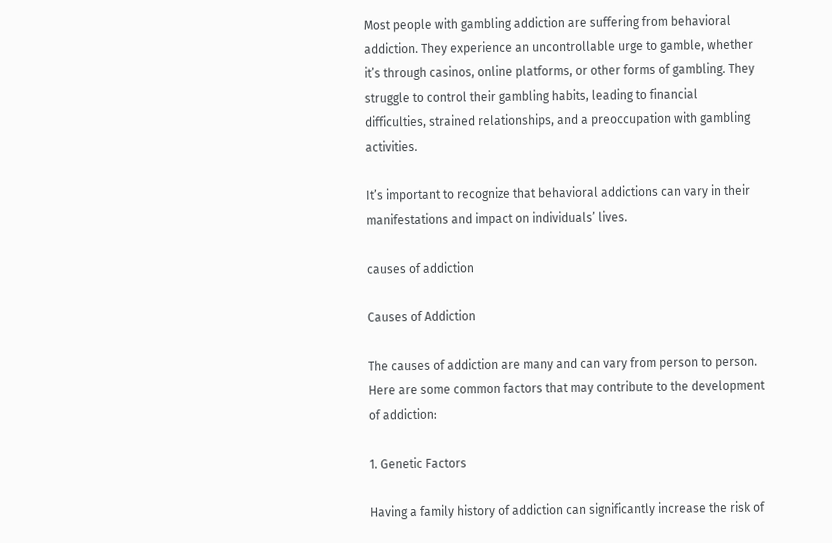Most people with gambling addiction are suffering from behavioral addiction. They experience an uncontrollable urge to gamble, whether it’s through casinos, online platforms, or other forms of gambling. They struggle to control their gambling habits, leading to financial difficulties, strained relationships, and a preoccupation with gambling activities.

It’s important to recognize that behavioral addictions can vary in their manifestations and impact on individuals’ lives.

causes of addiction

Causes of Addiction

The causes of addiction are many and can vary from person to person. Here are some common factors that may contribute to the development of addiction:

1. Genetic Factors

Having a family history of addiction can significantly increase the risk of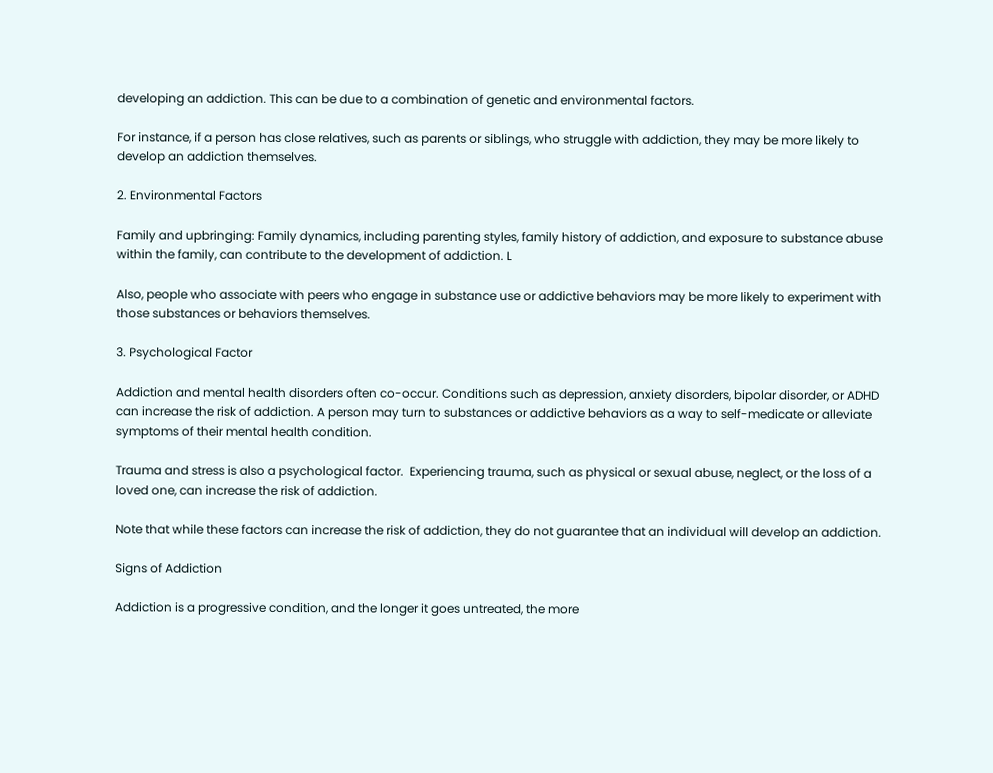developing an addiction. This can be due to a combination of genetic and environmental factors.

For instance, if a person has close relatives, such as parents or siblings, who struggle with addiction, they may be more likely to develop an addiction themselves.

2. Environmental Factors

Family and upbringing: Family dynamics, including parenting styles, family history of addiction, and exposure to substance abuse within the family, can contribute to the development of addiction. L

Also, people who associate with peers who engage in substance use or addictive behaviors may be more likely to experiment with those substances or behaviors themselves.

3. Psychological Factor

Addiction and mental health disorders often co-occur. Conditions such as depression, anxiety disorders, bipolar disorder, or ADHD can increase the risk of addiction. A person may turn to substances or addictive behaviors as a way to self-medicate or alleviate symptoms of their mental health condition.

Trauma and stress is also a psychological factor.  Experiencing trauma, such as physical or sexual abuse, neglect, or the loss of a loved one, can increase the risk of addiction.

Note that while these factors can increase the risk of addiction, they do not guarantee that an individual will develop an addiction.

Signs of Addiction

Addiction is a progressive condition, and the longer it goes untreated, the more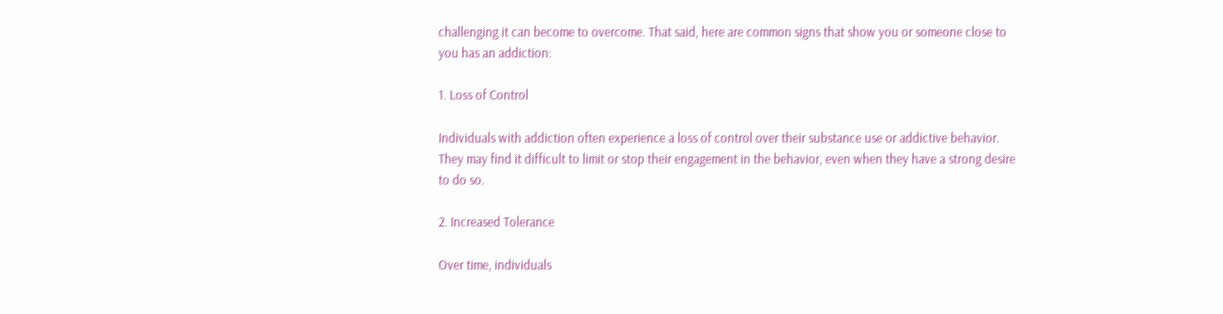challenging it can become to overcome. That said, here are common signs that show you or someone close to you has an addiction:

1. Loss of Control

Individuals with addiction often experience a loss of control over their substance use or addictive behavior. They may find it difficult to limit or stop their engagement in the behavior, even when they have a strong desire to do so.

2. Increased Tolerance

Over time, individuals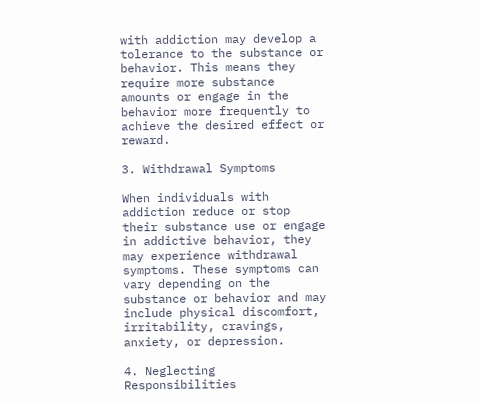with addiction may develop a tolerance to the substance or behavior. This means they require more substance amounts or engage in the behavior more frequently to achieve the desired effect or reward.

3. Withdrawal Symptoms

When individuals with addiction reduce or stop their substance use or engage in addictive behavior, they may experience withdrawal symptoms. These symptoms can vary depending on the substance or behavior and may include physical discomfort, irritability, cravings, anxiety, or depression.

4. Neglecting Responsibilities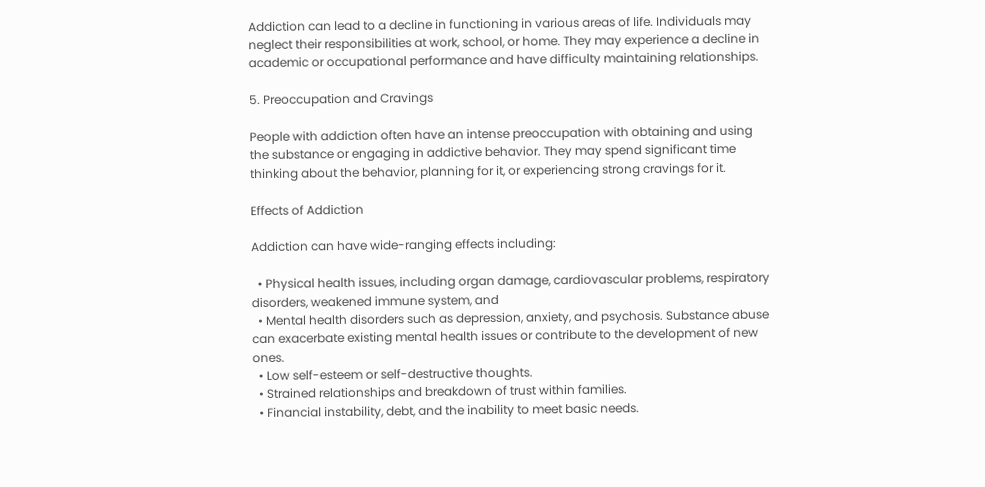Addiction can lead to a decline in functioning in various areas of life. Individuals may neglect their responsibilities at work, school, or home. They may experience a decline in academic or occupational performance and have difficulty maintaining relationships.

5. Preoccupation and Cravings

People with addiction often have an intense preoccupation with obtaining and using the substance or engaging in addictive behavior. They may spend significant time thinking about the behavior, planning for it, or experiencing strong cravings for it.

Effects of Addiction

Addiction can have wide-ranging effects including:

  • Physical health issues, including organ damage, cardiovascular problems, respiratory disorders, weakened immune system, and
  • Mental health disorders such as depression, anxiety, and psychosis. Substance abuse can exacerbate existing mental health issues or contribute to the development of new ones.
  • Low self-esteem or self-destructive thoughts.
  • Strained relationships and breakdown of trust within families.
  • Financial instability, debt, and the inability to meet basic needs.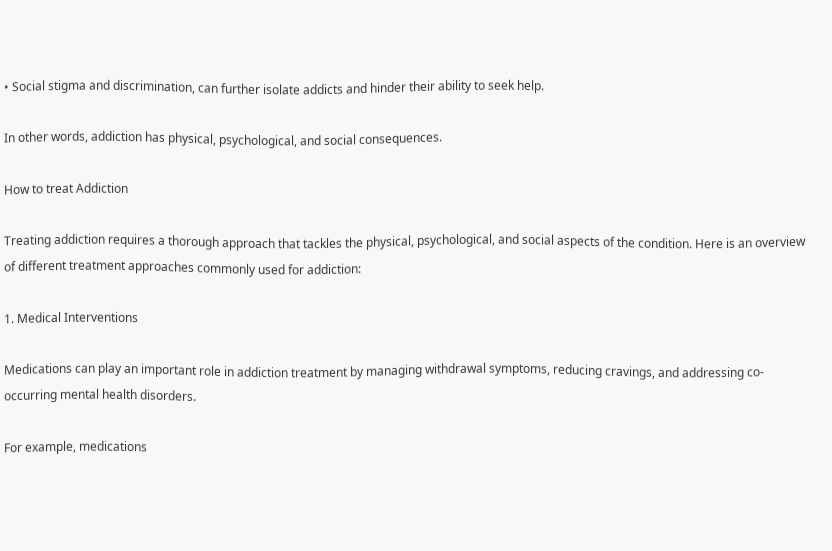• Social stigma and discrimination, can further isolate addicts and hinder their ability to seek help.

In other words, addiction has physical, psychological, and social consequences.

How to treat Addiction

Treating addiction requires a thorough approach that tackles the physical, psychological, and social aspects of the condition. Here is an overview of different treatment approaches commonly used for addiction:

1. Medical Interventions

Medications can play an important role in addiction treatment by managing withdrawal symptoms, reducing cravings, and addressing co-occurring mental health disorders.

For example, medications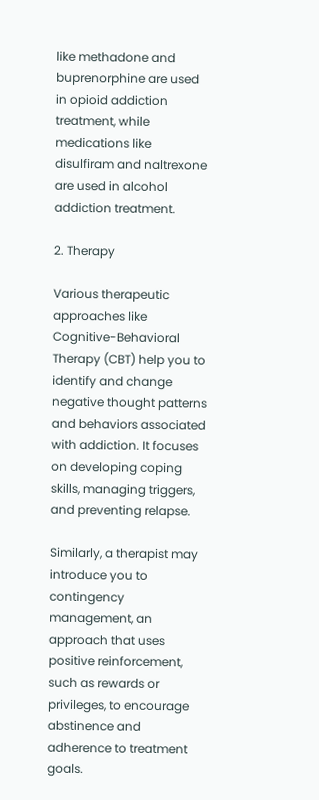like methadone and buprenorphine are used in opioid addiction treatment, while medications like disulfiram and naltrexone are used in alcohol addiction treatment.

2. Therapy

Various therapeutic approaches like Cognitive-Behavioral Therapy (CBT) help you to identify and change negative thought patterns and behaviors associated with addiction. It focuses on developing coping skills, managing triggers, and preventing relapse.

Similarly, a therapist may introduce you to contingency management, an approach that uses positive reinforcement, such as rewards or privileges, to encourage abstinence and adherence to treatment goals.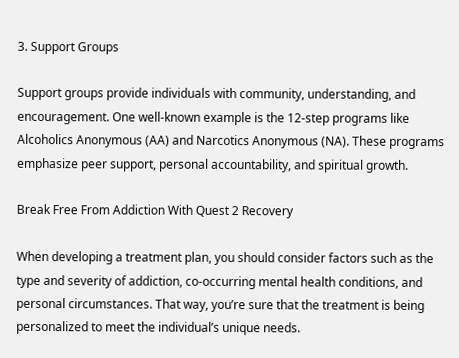3. Support Groups

Support groups provide individuals with community, understanding, and encouragement. One well-known example is the 12-step programs like Alcoholics Anonymous (AA) and Narcotics Anonymous (NA). These programs emphasize peer support, personal accountability, and spiritual growth.

Break Free From Addiction With Quest 2 Recovery

When developing a treatment plan, you should consider factors such as the type and severity of addiction, co-occurring mental health conditions, and personal circumstances. That way, you’re sure that the treatment is being personalized to meet the individual’s unique needs.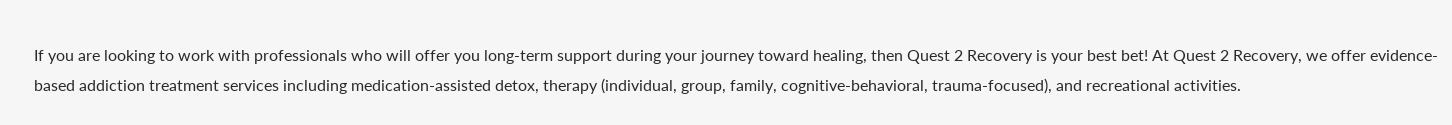If you are looking to work with professionals who will offer you long-term support during your journey toward healing, then Quest 2 Recovery is your best bet! At Quest 2 Recovery, we offer evidence-based addiction treatment services including medication-assisted detox, therapy (individual, group, family, cognitive-behavioral, trauma-focused), and recreational activities.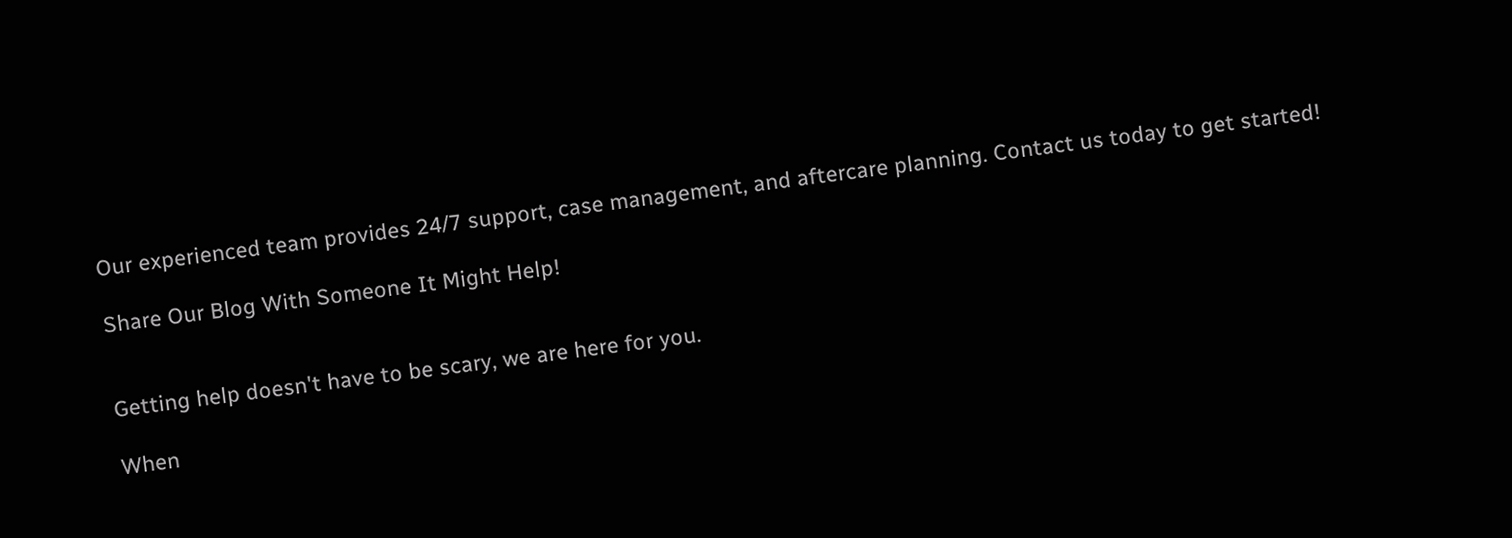Our experienced team provides 24/7 support, case management, and aftercare planning. Contact us today to get started!

Share Our Blog With Someone It Might Help!


Getting help doesn't have to be scary, we are here for you.

When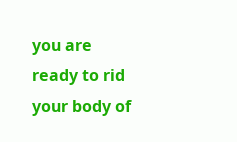you are ready to rid your body of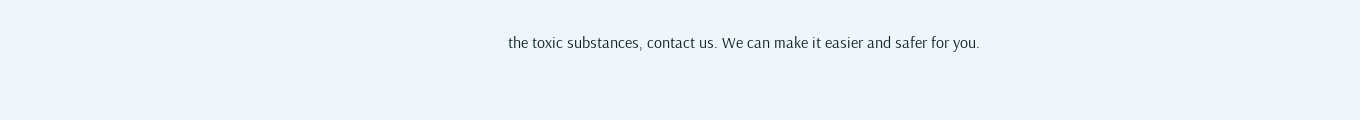the toxic substances, contact us. We can make it easier and safer for you.